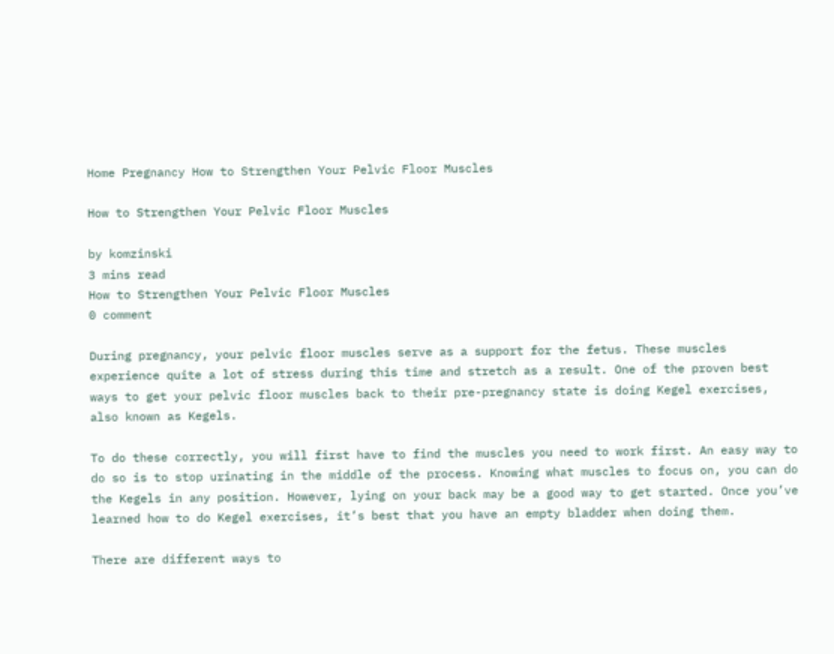Home Pregnancy How to Strengthen Your Pelvic Floor Muscles

How to Strengthen Your Pelvic Floor Muscles

by komzinski
3 mins read
How to Strengthen Your Pelvic Floor Muscles
0 comment

During pregnancy, your pelvic floor muscles serve as a support for the fetus. These muscles experience quite a lot of stress during this time and stretch as a result. One of the proven best ways to get your pelvic floor muscles back to their pre-pregnancy state is doing Kegel exercises, also known as Kegels.

To do these correctly, you will first have to find the muscles you need to work first. An easy way to do so is to stop urinating in the middle of the process. Knowing what muscles to focus on, you can do the Kegels in any position. However, lying on your back may be a good way to get started. Once you’ve learned how to do Kegel exercises, it’s best that you have an empty bladder when doing them.

There are different ways to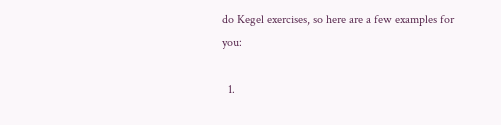do Kegel exercises, so here are a few examples for you:

  1.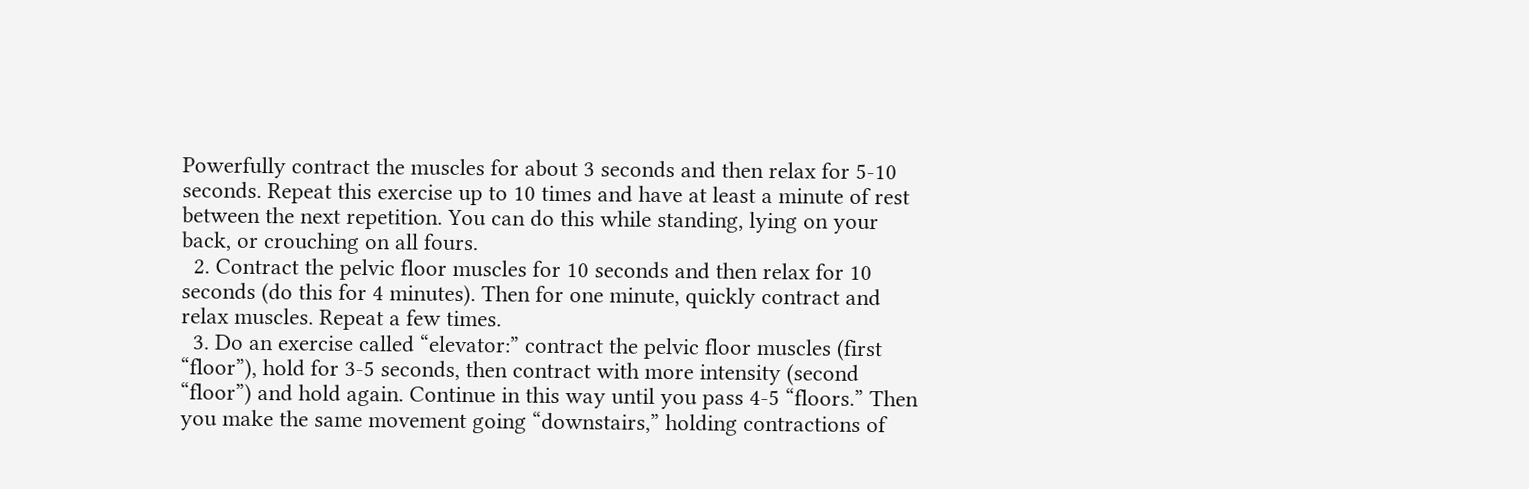Powerfully contract the muscles for about 3 seconds and then relax for 5-10 seconds. Repeat this exercise up to 10 times and have at least a minute of rest between the next repetition. You can do this while standing, lying on your back, or crouching on all fours.
  2. Contract the pelvic floor muscles for 10 seconds and then relax for 10 seconds (do this for 4 minutes). Then for one minute, quickly contract and relax muscles. Repeat a few times.
  3. Do an exercise called “elevator:” contract the pelvic floor muscles (first “floor”), hold for 3-5 seconds, then contract with more intensity (second “floor”) and hold again. Continue in this way until you pass 4-5 “floors.” Then you make the same movement going “downstairs,” holding contractions of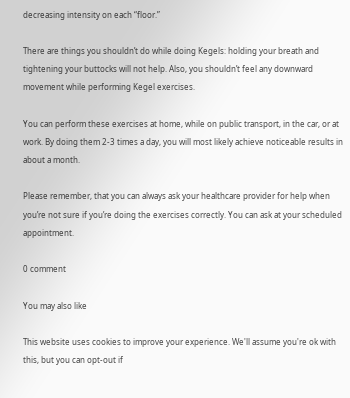decreasing intensity on each “floor.”

There are things you shouldn’t do while doing Kegels: holding your breath and tightening your buttocks will not help. Also, you shouldn’t feel any downward movement while performing Kegel exercises.

You can perform these exercises at home, while on public transport, in the car, or at work. By doing them 2-3 times a day, you will most likely achieve noticeable results in about a month.

Please remember, that you can always ask your healthcare provider for help when you’re not sure if you’re doing the exercises correctly. You can ask at your scheduled appointment.

0 comment

You may also like

This website uses cookies to improve your experience. We'll assume you're ok with this, but you can opt-out if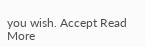you wish. Accept Read More